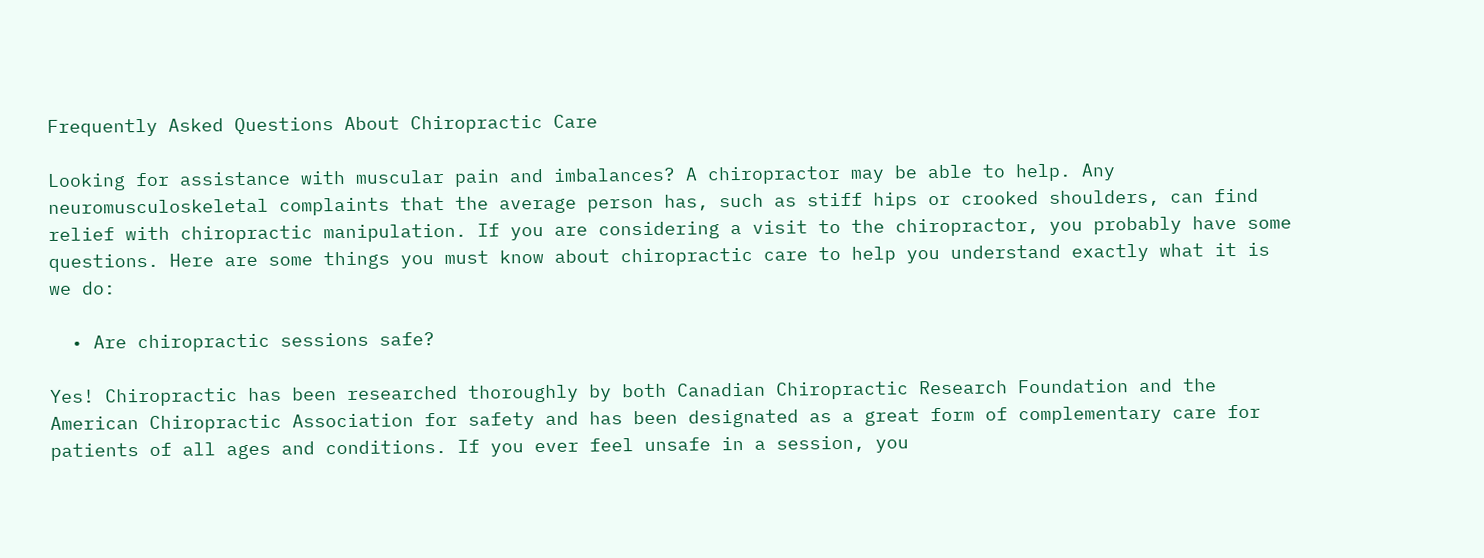Frequently Asked Questions About Chiropractic Care

Looking for assistance with muscular pain and imbalances? A chiropractor may be able to help. Any neuromusculoskeletal complaints that the average person has, such as stiff hips or crooked shoulders, can find relief with chiropractic manipulation. If you are considering a visit to the chiropractor, you probably have some questions. Here are some things you must know about chiropractic care to help you understand exactly what it is we do:

  • Are chiropractic sessions safe?

Yes! Chiropractic has been researched thoroughly by both Canadian Chiropractic Research Foundation and the American Chiropractic Association for safety and has been designated as a great form of complementary care for patients of all ages and conditions. If you ever feel unsafe in a session, you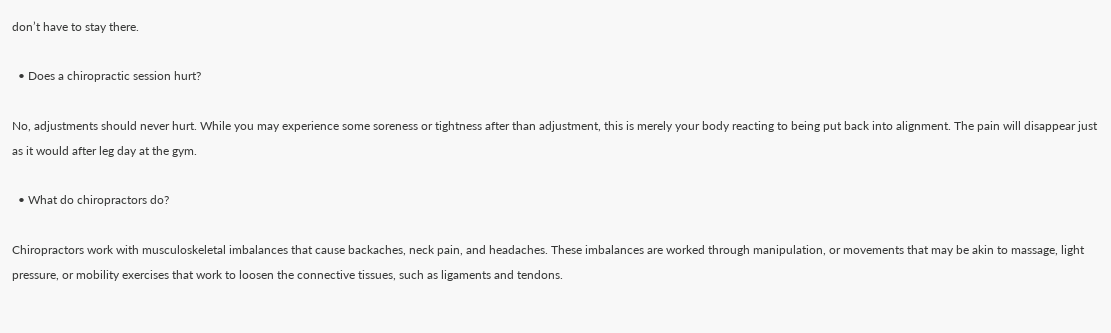don’t have to stay there.

  • Does a chiropractic session hurt?

No, adjustments should never hurt. While you may experience some soreness or tightness after than adjustment, this is merely your body reacting to being put back into alignment. The pain will disappear just as it would after leg day at the gym.

  • What do chiropractors do?

Chiropractors work with musculoskeletal imbalances that cause backaches, neck pain, and headaches. These imbalances are worked through manipulation, or movements that may be akin to massage, light pressure, or mobility exercises that work to loosen the connective tissues, such as ligaments and tendons.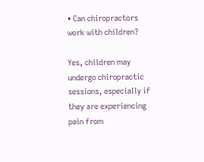• Can chiropractors work with children?

Yes, children may undergo chiropractic sessions, especially if they are experiencing pain from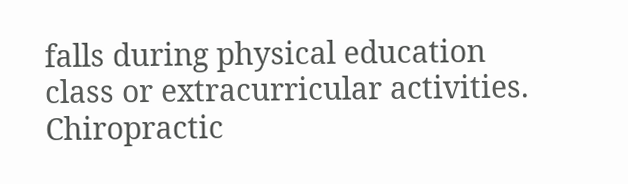falls during physical education class or extracurricular activities. Chiropractic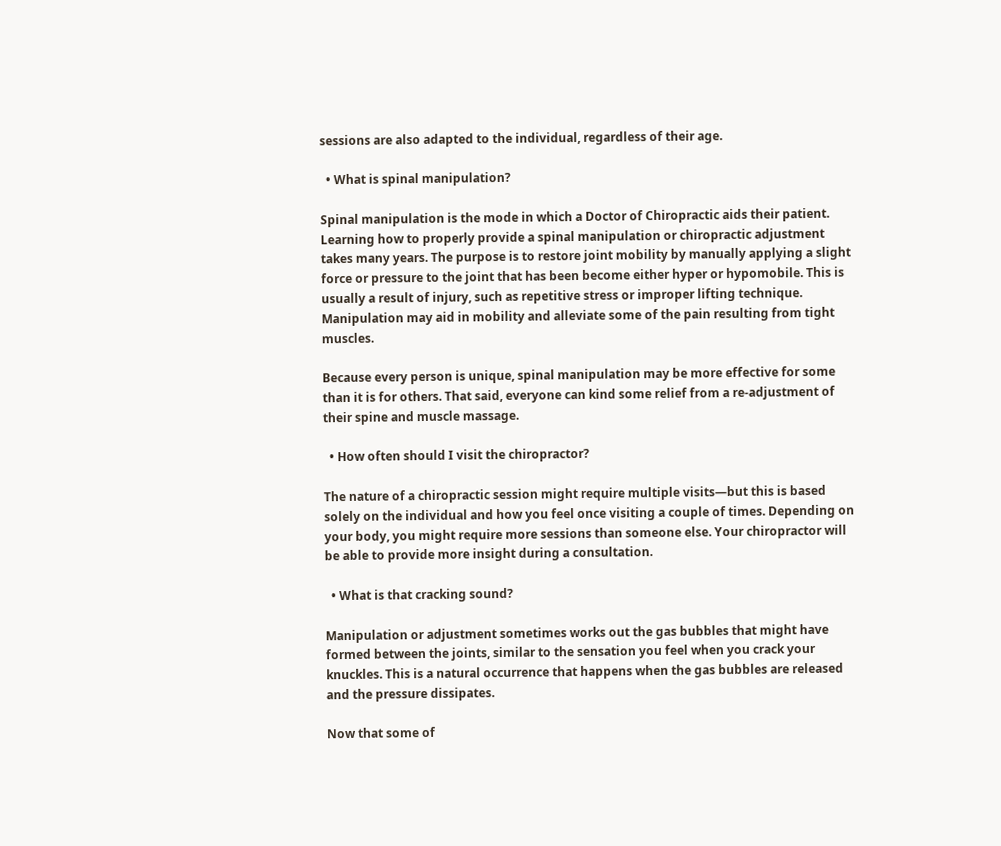sessions are also adapted to the individual, regardless of their age.

  • What is spinal manipulation?

Spinal manipulation is the mode in which a Doctor of Chiropractic aids their patient. Learning how to properly provide a spinal manipulation or chiropractic adjustment takes many years. The purpose is to restore joint mobility by manually applying a slight force or pressure to the joint that has been become either hyper or hypomobile. This is usually a result of injury, such as repetitive stress or improper lifting technique. Manipulation may aid in mobility and alleviate some of the pain resulting from tight muscles.

Because every person is unique, spinal manipulation may be more effective for some than it is for others. That said, everyone can kind some relief from a re-adjustment of their spine and muscle massage.

  • How often should I visit the chiropractor?

The nature of a chiropractic session might require multiple visits—but this is based solely on the individual and how you feel once visiting a couple of times. Depending on your body, you might require more sessions than someone else. Your chiropractor will be able to provide more insight during a consultation.

  • What is that cracking sound?

Manipulation or adjustment sometimes works out the gas bubbles that might have formed between the joints, similar to the sensation you feel when you crack your knuckles. This is a natural occurrence that happens when the gas bubbles are released and the pressure dissipates.

Now that some of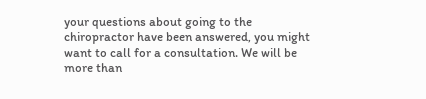your questions about going to the chiropractor have been answered, you might want to call for a consultation. We will be more than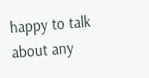happy to talk about any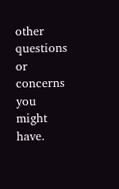other questions or concerns you might have.